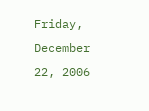Friday, December 22, 2006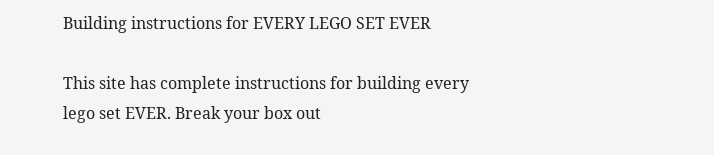Building instructions for EVERY LEGO SET EVER

This site has complete instructions for building every lego set EVER. Break your box out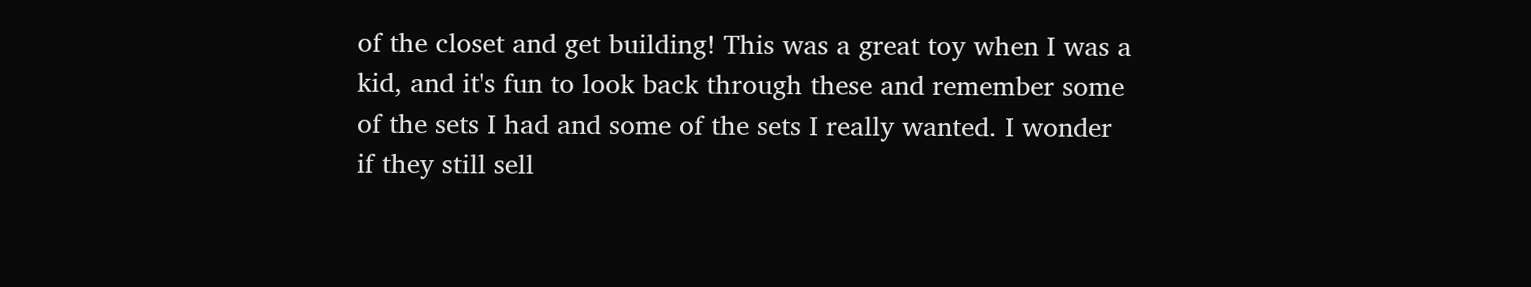of the closet and get building! This was a great toy when I was a kid, and it's fun to look back through these and remember some of the sets I had and some of the sets I really wanted. I wonder if they still sell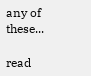any of these...

read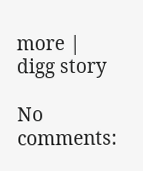more | digg story

No comments: